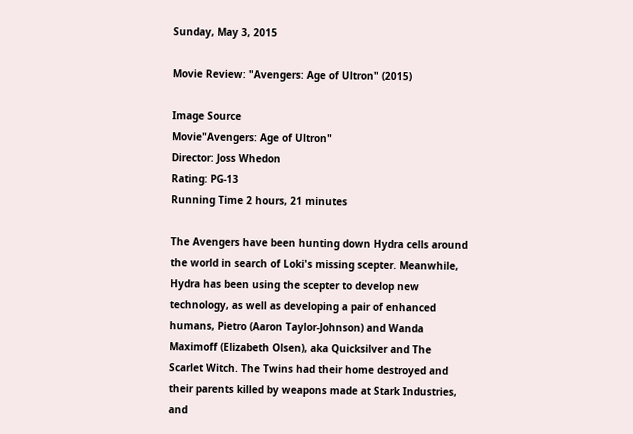Sunday, May 3, 2015

Movie Review: "Avengers: Age of Ultron" (2015)

Image Source
Movie"Avengers: Age of Ultron"
Director: Joss Whedon
Rating: PG-13
Running Time 2 hours, 21 minutes

The Avengers have been hunting down Hydra cells around the world in search of Loki's missing scepter. Meanwhile, Hydra has been using the scepter to develop new technology, as well as developing a pair of enhanced humans, Pietro (Aaron Taylor-Johnson) and Wanda Maximoff (Elizabeth Olsen), aka Quicksilver and The Scarlet Witch. The Twins had their home destroyed and their parents killed by weapons made at Stark Industries, and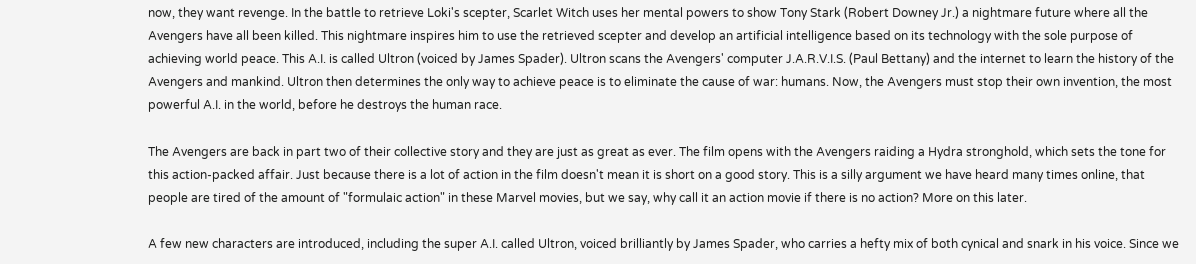now, they want revenge. In the battle to retrieve Loki's scepter, Scarlet Witch uses her mental powers to show Tony Stark (Robert Downey Jr.) a nightmare future where all the Avengers have all been killed. This nightmare inspires him to use the retrieved scepter and develop an artificial intelligence based on its technology with the sole purpose of achieving world peace. This A.I. is called Ultron (voiced by James Spader). Ultron scans the Avengers' computer J.A.R.V.I.S. (Paul Bettany) and the internet to learn the history of the Avengers and mankind. Ultron then determines the only way to achieve peace is to eliminate the cause of war: humans. Now, the Avengers must stop their own invention, the most powerful A.I. in the world, before he destroys the human race.

The Avengers are back in part two of their collective story and they are just as great as ever. The film opens with the Avengers raiding a Hydra stronghold, which sets the tone for this action-packed affair. Just because there is a lot of action in the film doesn't mean it is short on a good story. This is a silly argument we have heard many times online, that people are tired of the amount of "formulaic action" in these Marvel movies, but we say, why call it an action movie if there is no action? More on this later.

A few new characters are introduced, including the super A.I. called Ultron, voiced brilliantly by James Spader, who carries a hefty mix of both cynical and snark in his voice. Since we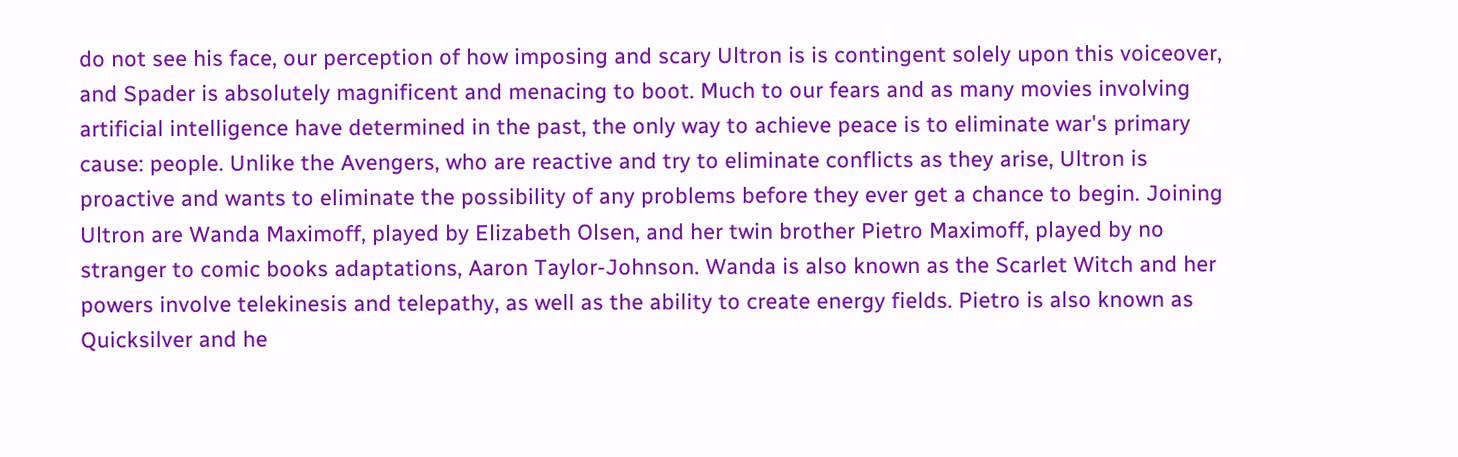do not see his face, our perception of how imposing and scary Ultron is is contingent solely upon this voiceover, and Spader is absolutely magnificent and menacing to boot. Much to our fears and as many movies involving artificial intelligence have determined in the past, the only way to achieve peace is to eliminate war's primary cause: people. Unlike the Avengers, who are reactive and try to eliminate conflicts as they arise, Ultron is proactive and wants to eliminate the possibility of any problems before they ever get a chance to begin. Joining Ultron are Wanda Maximoff, played by Elizabeth Olsen, and her twin brother Pietro Maximoff, played by no stranger to comic books adaptations, Aaron Taylor-Johnson. Wanda is also known as the Scarlet Witch and her powers involve telekinesis and telepathy, as well as the ability to create energy fields. Pietro is also known as Quicksilver and he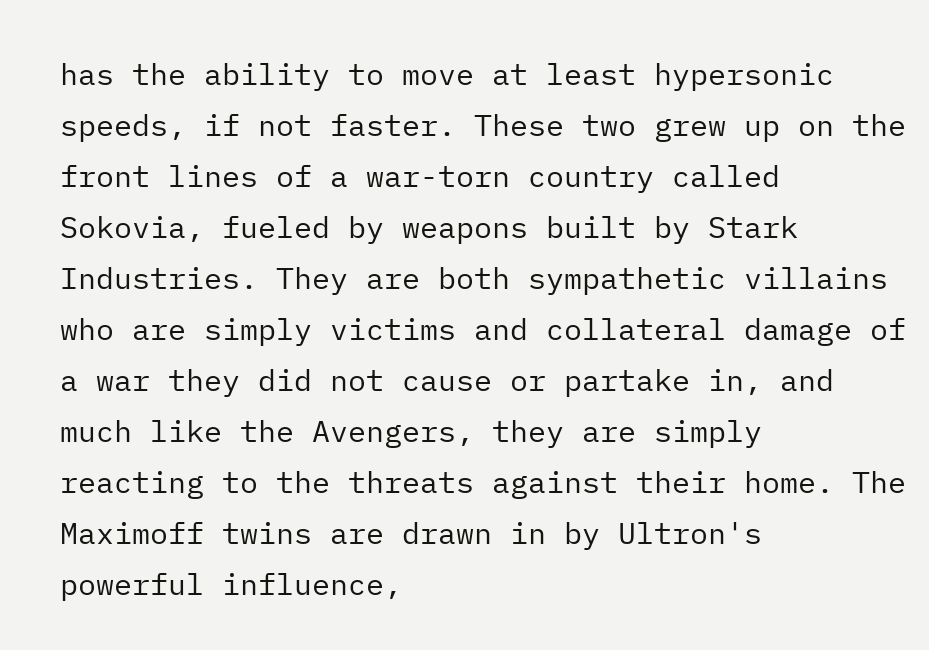has the ability to move at least hypersonic speeds, if not faster. These two grew up on the front lines of a war-torn country called Sokovia, fueled by weapons built by Stark Industries. They are both sympathetic villains who are simply victims and collateral damage of a war they did not cause or partake in, and much like the Avengers, they are simply reacting to the threats against their home. The Maximoff twins are drawn in by Ultron's powerful influence,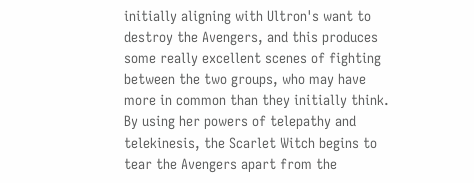initially aligning with Ultron's want to destroy the Avengers, and this produces some really excellent scenes of fighting between the two groups, who may have more in common than they initially think. By using her powers of telepathy and telekinesis, the Scarlet Witch begins to tear the Avengers apart from the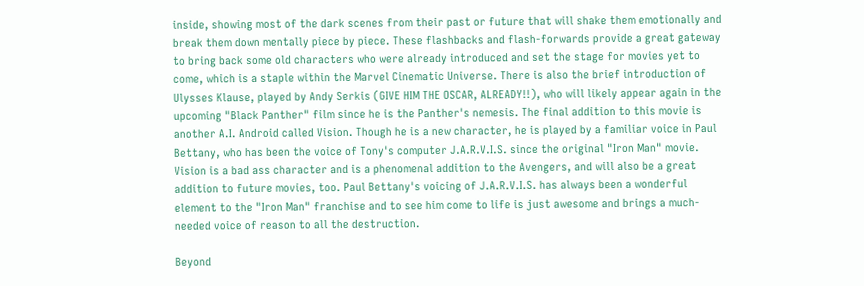inside, showing most of the dark scenes from their past or future that will shake them emotionally and break them down mentally piece by piece. These flashbacks and flash-forwards provide a great gateway to bring back some old characters who were already introduced and set the stage for movies yet to come, which is a staple within the Marvel Cinematic Universe. There is also the brief introduction of Ulysses Klause, played by Andy Serkis (GIVE HIM THE OSCAR, ALREADY!!), who will likely appear again in the upcoming "Black Panther" film since he is the Panther's nemesis. The final addition to this movie is another A.I. Android called Vision. Though he is a new character, he is played by a familiar voice in Paul Bettany, who has been the voice of Tony's computer J.A.R.V.I.S. since the original "Iron Man" movie. Vision is a bad ass character and is a phenomenal addition to the Avengers, and will also be a great addition to future movies, too. Paul Bettany's voicing of J.A.R.V.I.S. has always been a wonderful element to the "Iron Man" franchise and to see him come to life is just awesome and brings a much-needed voice of reason to all the destruction.

Beyond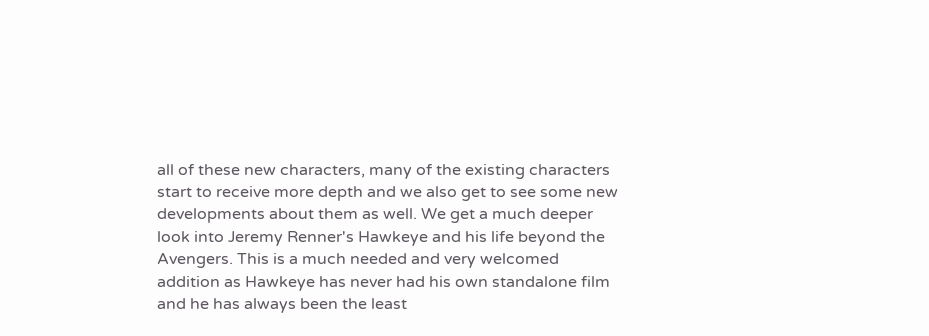all of these new characters, many of the existing characters start to receive more depth and we also get to see some new developments about them as well. We get a much deeper look into Jeremy Renner's Hawkeye and his life beyond the Avengers. This is a much needed and very welcomed addition as Hawkeye has never had his own standalone film and he has always been the least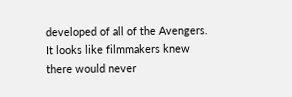developed of all of the Avengers. It looks like filmmakers knew there would never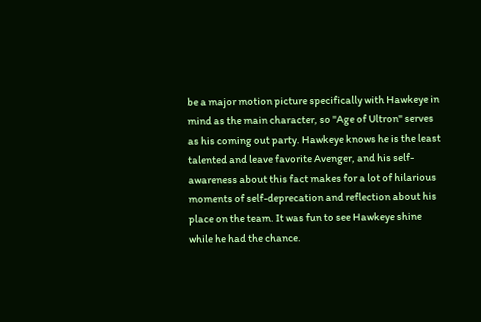be a major motion picture specifically with Hawkeye in mind as the main character, so "Age of Ultron" serves as his coming out party. Hawkeye knows he is the least talented and leave favorite Avenger, and his self-awareness about this fact makes for a lot of hilarious moments of self-deprecation and reflection about his place on the team. It was fun to see Hawkeye shine while he had the chance.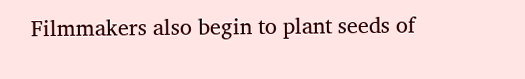Filmmakers also begin to plant seeds of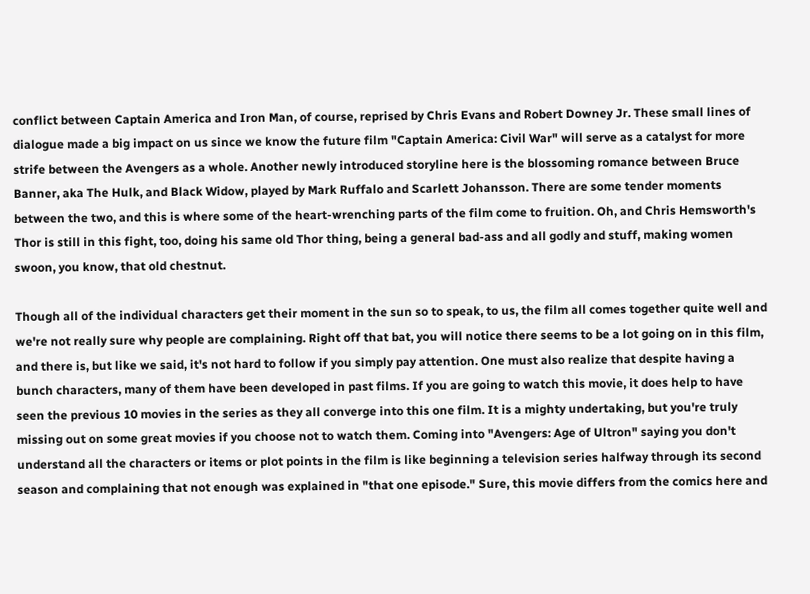conflict between Captain America and Iron Man, of course, reprised by Chris Evans and Robert Downey Jr. These small lines of dialogue made a big impact on us since we know the future film "Captain America: Civil War" will serve as a catalyst for more strife between the Avengers as a whole. Another newly introduced storyline here is the blossoming romance between Bruce Banner, aka The Hulk, and Black Widow, played by Mark Ruffalo and Scarlett Johansson. There are some tender moments between the two, and this is where some of the heart-wrenching parts of the film come to fruition. Oh, and Chris Hemsworth's Thor is still in this fight, too, doing his same old Thor thing, being a general bad-ass and all godly and stuff, making women swoon, you know, that old chestnut.

Though all of the individual characters get their moment in the sun so to speak, to us, the film all comes together quite well and we're not really sure why people are complaining. Right off that bat, you will notice there seems to be a lot going on in this film, and there is, but like we said, it's not hard to follow if you simply pay attention. One must also realize that despite having a bunch characters, many of them have been developed in past films. If you are going to watch this movie, it does help to have seen the previous 10 movies in the series as they all converge into this one film. It is a mighty undertaking, but you're truly missing out on some great movies if you choose not to watch them. Coming into "Avengers: Age of Ultron" saying you don't understand all the characters or items or plot points in the film is like beginning a television series halfway through its second season and complaining that not enough was explained in "that one episode." Sure, this movie differs from the comics here and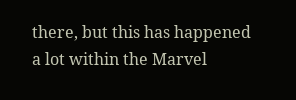there, but this has happened a lot within the Marvel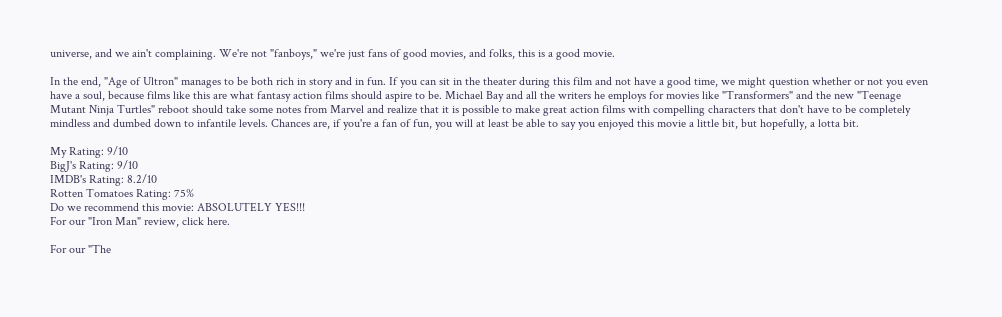universe, and we ain't complaining. We're not "fanboys," we're just fans of good movies, and folks, this is a good movie.

In the end, "Age of Ultron" manages to be both rich in story and in fun. If you can sit in the theater during this film and not have a good time, we might question whether or not you even have a soul, because films like this are what fantasy action films should aspire to be. Michael Bay and all the writers he employs for movies like "Transformers" and the new "Teenage Mutant Ninja Turtles" reboot should take some notes from Marvel and realize that it is possible to make great action films with compelling characters that don't have to be completely mindless and dumbed down to infantile levels. Chances are, if you're a fan of fun, you will at least be able to say you enjoyed this movie a little bit, but hopefully, a lotta bit.

My Rating: 9/10
BigJ's Rating: 9/10
IMDB's Rating: 8.2/10
Rotten Tomatoes Rating: 75%
Do we recommend this movie: ABSOLUTELY YES!!!
For our "Iron Man" review, click here.

For our "The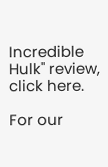Incredible Hulk" review, click here.

For our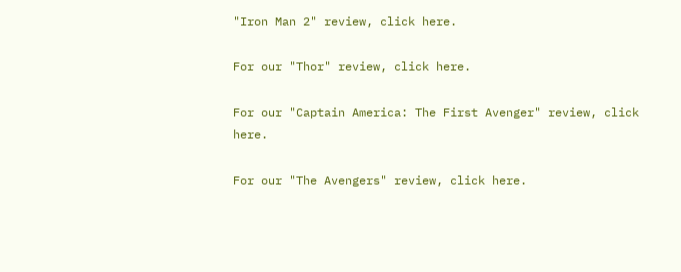"Iron Man 2" review, click here.

For our "Thor" review, click here.

For our "Captain America: The First Avenger" review, click here.

For our "The Avengers" review, click here.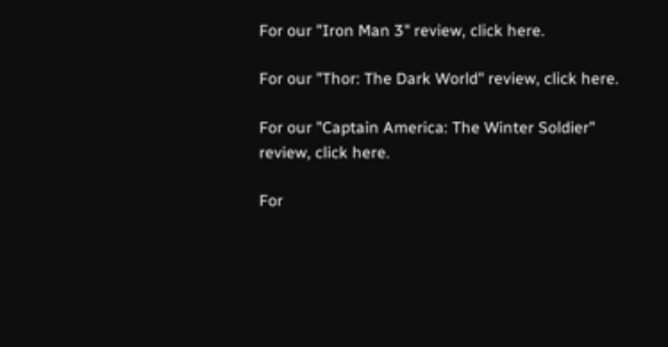For our "Iron Man 3" review, click here.

For our "Thor: The Dark World" review, click here.

For our "Captain America: The Winter Soldier" review, click here.

For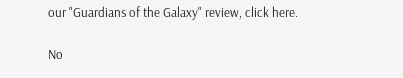our "Guardians of the Galaxy" review, click here.

No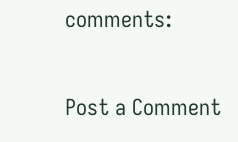comments:

Post a Comment